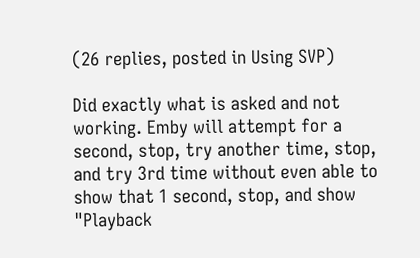(26 replies, posted in Using SVP)

Did exactly what is asked and not working. Emby will attempt for a second, stop, try another time, stop, and try 3rd time without even able to show that 1 second, stop, and show "Playback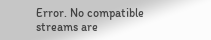Error. No compatible streams are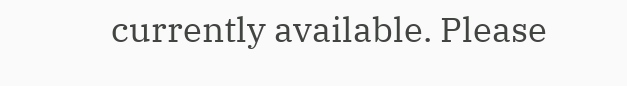currently available. Please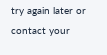try again later or contact your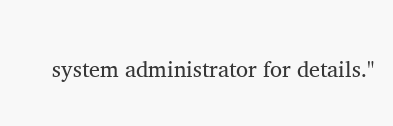system administrator for details."